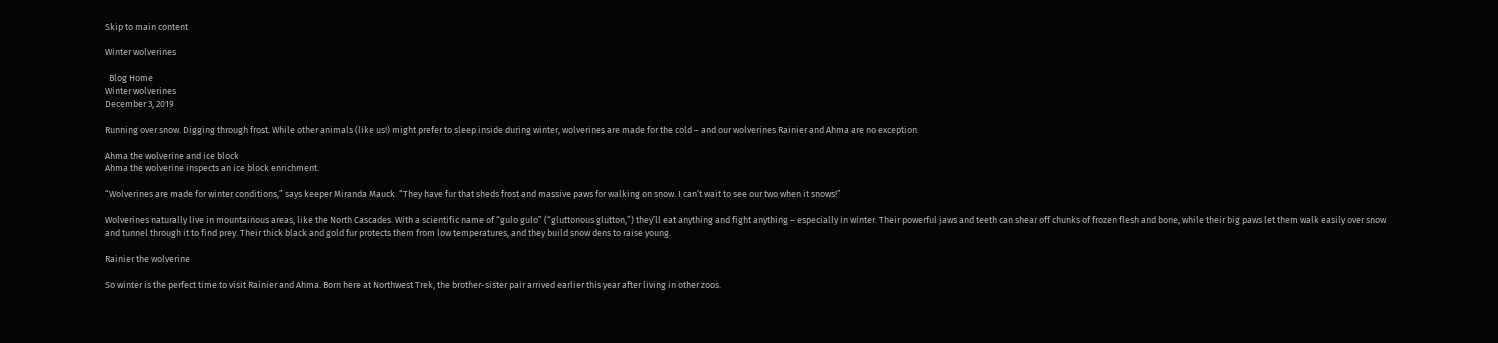Skip to main content

Winter wolverines

  Blog Home
Winter wolverines
December 3, 2019

Running over snow. Digging through frost. While other animals (like us!) might prefer to sleep inside during winter, wolverines are made for the cold – and our wolverines Rainier and Ahma are no exception.

Ahma the wolverine and ice block
Ahma the wolverine inspects an ice block enrichment.

“Wolverines are made for winter conditions,” says keeper Miranda Mauck. “They have fur that sheds frost and massive paws for walking on snow. I can’t wait to see our two when it snows!”

Wolverines naturally live in mountainous areas, like the North Cascades. With a scientific name of “gulo gulo” (“gluttonous glutton,”) they’ll eat anything and fight anything – especially in winter. Their powerful jaws and teeth can shear off chunks of frozen flesh and bone, while their big paws let them walk easily over snow and tunnel through it to find prey. Their thick black and gold fur protects them from low temperatures, and they build snow dens to raise young.

Rainier the wolverine

So winter is the perfect time to visit Rainier and Ahma. Born here at Northwest Trek, the brother-sister pair arrived earlier this year after living in other zoos.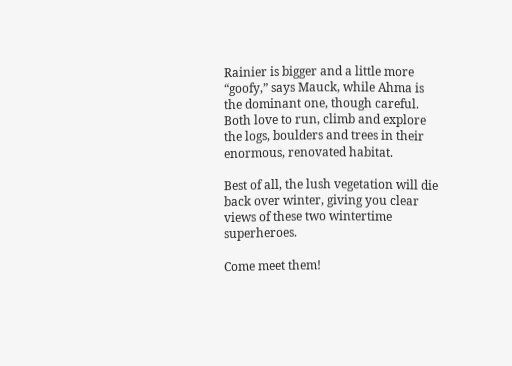Rainier is bigger and a little more “goofy,” says Mauck, while Ahma is the dominant one, though careful. Both love to run, climb and explore the logs, boulders and trees in their enormous, renovated habitat.

Best of all, the lush vegetation will die back over winter, giving you clear views of these two wintertime superheroes.

Come meet them!